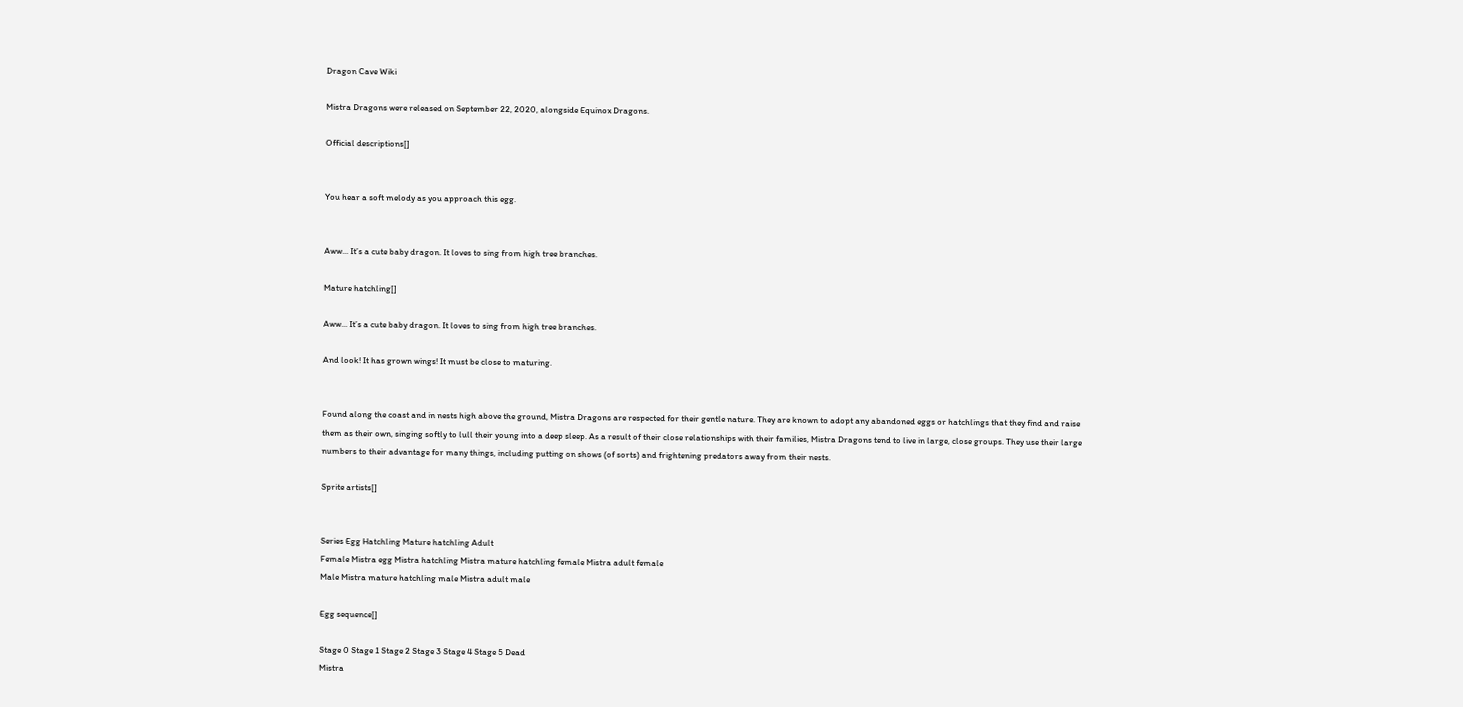Dragon Cave Wiki

Mistra Dragons were released on September 22, 2020, alongside Equinox Dragons.

Official descriptions[]


You hear a soft melody as you approach this egg.


Aww... It’s a cute baby dragon. It loves to sing from high tree branches.

Mature hatchling[]

Aww... It’s a cute baby dragon. It loves to sing from high tree branches.

And look! It has grown wings! It must be close to maturing.


Found along the coast and in nests high above the ground, Mistra Dragons are respected for their gentle nature. They are known to adopt any abandoned eggs or hatchlings that they find and raise them as their own, singing softly to lull their young into a deep sleep. As a result of their close relationships with their families, Mistra Dragons tend to live in large, close groups. They use their large numbers to their advantage for many things, including putting on shows (of sorts) and frightening predators away from their nests.

Sprite artists[]


Series Egg Hatchling Mature hatchling Adult
Female Mistra egg Mistra hatchling Mistra mature hatchling female Mistra adult female
Male Mistra mature hatchling male Mistra adult male

Egg sequence[]

Stage 0 Stage 1 Stage 2 Stage 3 Stage 4 Stage 5 Dead
Mistra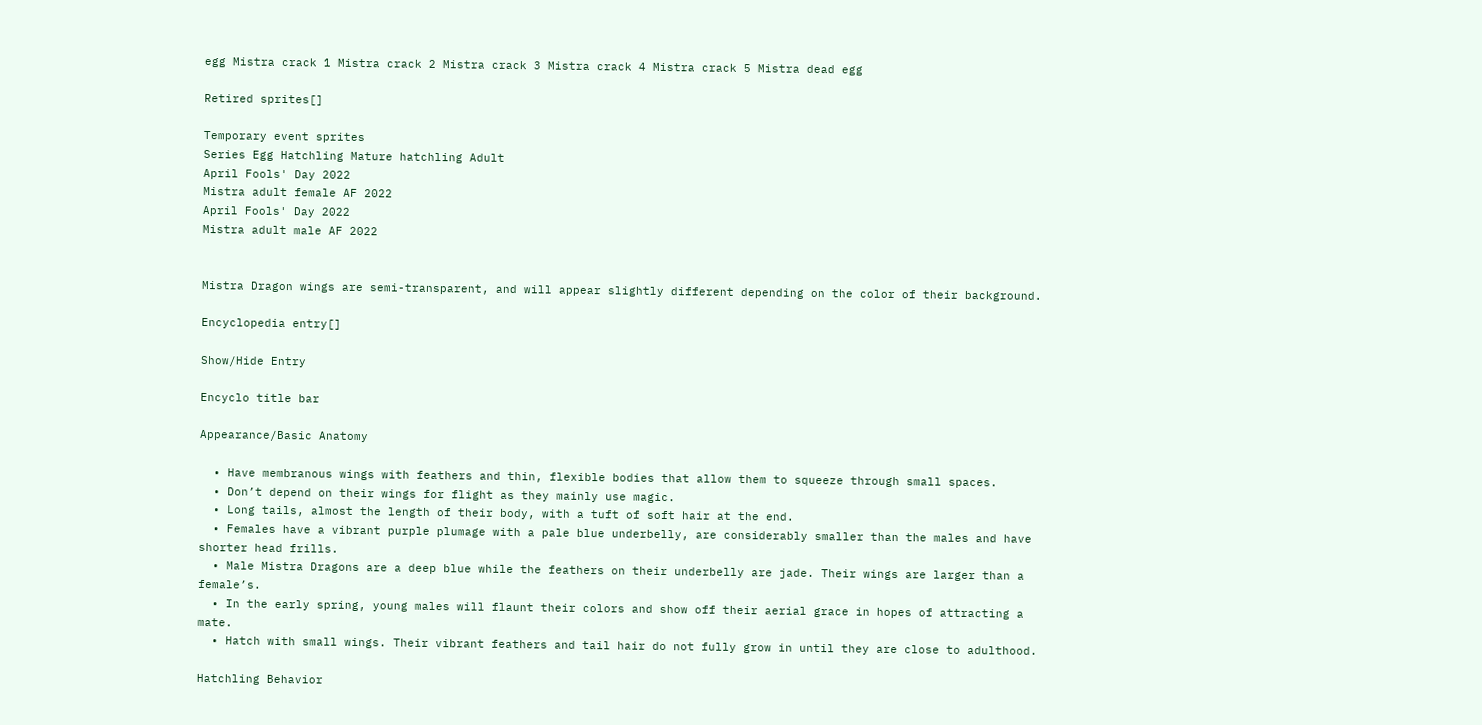egg Mistra crack 1 Mistra crack 2 Mistra crack 3 Mistra crack 4 Mistra crack 5 Mistra dead egg

Retired sprites[]

Temporary event sprites
Series Egg Hatchling Mature hatchling Adult
April Fools' Day 2022
Mistra adult female AF 2022
April Fools' Day 2022
Mistra adult male AF 2022


Mistra Dragon wings are semi-transparent, and will appear slightly different depending on the color of their background.

Encyclopedia entry[]

Show/Hide Entry

Encyclo title bar

Appearance/Basic Anatomy

  • Have membranous wings with feathers and thin, flexible bodies that allow them to squeeze through small spaces.
  • Don’t depend on their wings for flight as they mainly use magic.
  • Long tails, almost the length of their body, with a tuft of soft hair at the end.
  • Females have a vibrant purple plumage with a pale blue underbelly, are considerably smaller than the males and have shorter head frills.
  • Male Mistra Dragons are a deep blue while the feathers on their underbelly are jade. Their wings are larger than a female’s.
  • In the early spring, young males will flaunt their colors and show off their aerial grace in hopes of attracting a mate.
  • Hatch with small wings. Their vibrant feathers and tail hair do not fully grow in until they are close to adulthood.

Hatchling Behavior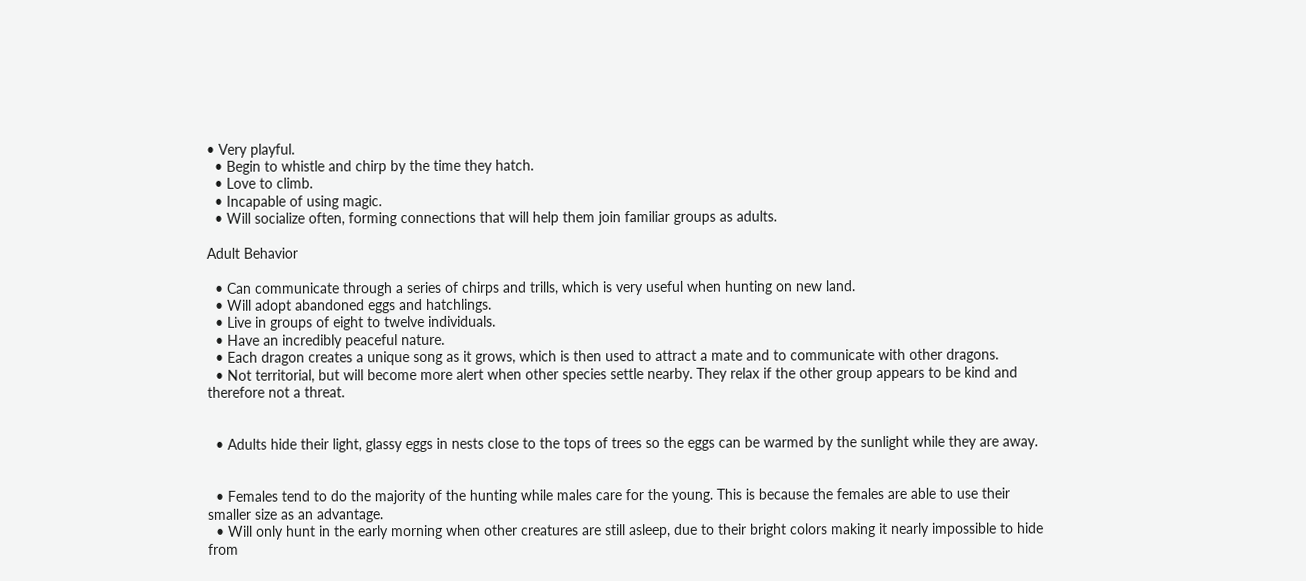• Very playful.
  • Begin to whistle and chirp by the time they hatch.
  • Love to climb.
  • Incapable of using magic.
  • Will socialize often, forming connections that will help them join familiar groups as adults.

Adult Behavior

  • Can communicate through a series of chirps and trills, which is very useful when hunting on new land.
  • Will adopt abandoned eggs and hatchlings.
  • Live in groups of eight to twelve individuals.
  • Have an incredibly peaceful nature.
  • Each dragon creates a unique song as it grows, which is then used to attract a mate and to communicate with other dragons.
  • Not territorial, but will become more alert when other species settle nearby. They relax if the other group appears to be kind and therefore not a threat.


  • Adults hide their light, glassy eggs in nests close to the tops of trees so the eggs can be warmed by the sunlight while they are away.


  • Females tend to do the majority of the hunting while males care for the young. This is because the females are able to use their smaller size as an advantage.
  • Will only hunt in the early morning when other creatures are still asleep, due to their bright colors making it nearly impossible to hide from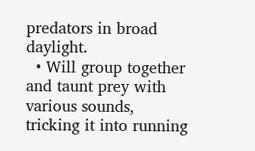predators in broad daylight.
  • Will group together and taunt prey with various sounds, tricking it into running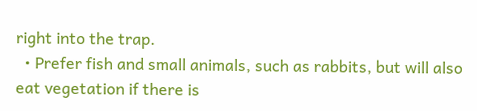right into the trap.
  • Prefer fish and small animals, such as rabbits, but will also eat vegetation if there is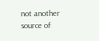not another source of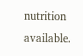nutrition available.